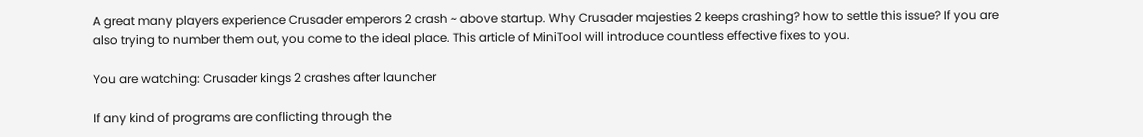A great many players experience Crusader emperors 2 crash ~ above startup. Why Crusader majesties 2 keeps crashing? how to settle this issue? If you are also trying to number them out, you come to the ideal place. This article of MiniTool will introduce countless effective fixes to you.

You are watching: Crusader kings 2 crashes after launcher

If any kind of programs are conflicting through the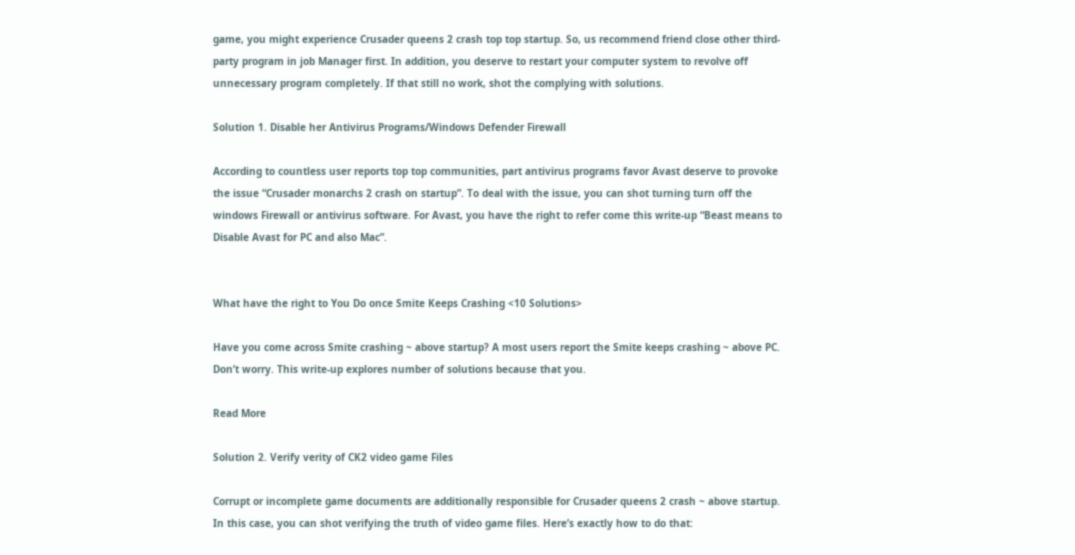game, you might experience Crusader queens 2 crash top top startup. So, us recommend friend close other third-party program in job Manager first. In addition, you deserve to restart your computer system to revolve off unnecessary program completely. If that still no work, shot the complying with solutions.

Solution 1. Disable her Antivirus Programs/Windows Defender Firewall

According to countless user reports top top communities, part antivirus programs favor Avast deserve to provoke the issue “Crusader monarchs 2 crash on startup”. To deal with the issue, you can shot turning turn off the windows Firewall or antivirus software. For Avast, you have the right to refer come this write-up “Beast means to Disable Avast for PC and also Mac”.


What have the right to You Do once Smite Keeps Crashing <10 Solutions>

Have you come across Smite crashing ~ above startup? A most users report the Smite keeps crashing ~ above PC. Don’t worry. This write-up explores number of solutions because that you.

Read More

Solution 2. Verify verity of CK2 video game Files

Corrupt or incomplete game documents are additionally responsible for Crusader queens 2 crash ~ above startup. In this case, you can shot verifying the truth of video game files. Here’s exactly how to do that: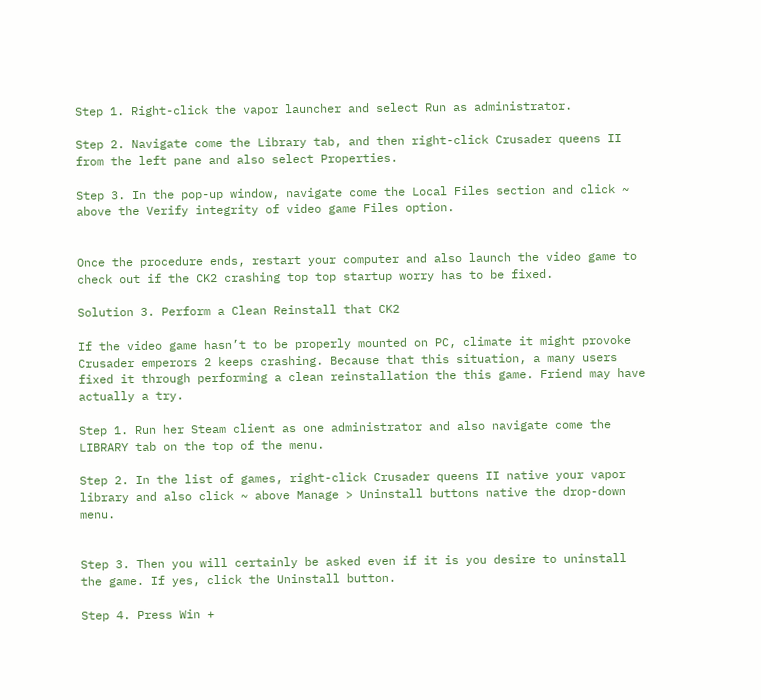Step 1. Right-click the vapor launcher and select Run as administrator.

Step 2. Navigate come the Library tab, and then right-click Crusader queens II from the left pane and also select Properties.

Step 3. In the pop-up window, navigate come the Local Files section and click ~ above the Verify integrity of video game Files option.


Once the procedure ends, restart your computer and also launch the video game to check out if the CK2 crashing top top startup worry has to be fixed.

Solution 3. Perform a Clean Reinstall that CK2

If the video game hasn’t to be properly mounted on PC, climate it might provoke Crusader emperors 2 keeps crashing. Because that this situation, a many users fixed it through performing a clean reinstallation the this game. Friend may have actually a try.

Step 1. Run her Steam client as one administrator and also navigate come the LIBRARY tab on the top of the menu.

Step 2. In the list of games, right-click Crusader queens II native your vapor library and also click ~ above Manage > Uninstall buttons native the drop-down menu.


Step 3. Then you will certainly be asked even if it is you desire to uninstall the game. If yes, click the Uninstall button.

Step 4. Press Win +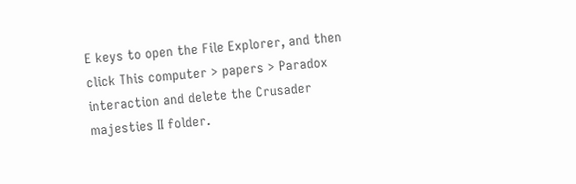E keys to open the File Explorer, and then click This computer > papers > Paradox interaction and delete the Crusader majesties II folder.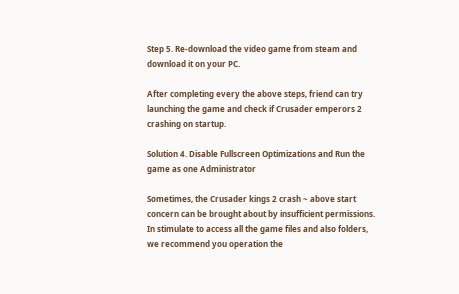Step 5. Re-download the video game from steam and download it on your PC.

After completing every the above steps, friend can try launching the game and check if Crusader emperors 2 crashing on startup.

Solution 4. Disable Fullscreen Optimizations and Run the game as one Administrator

Sometimes, the Crusader kings 2 crash ~ above start concern can be brought about by insufficient permissions. In stimulate to access all the game files and also folders, we recommend you operation the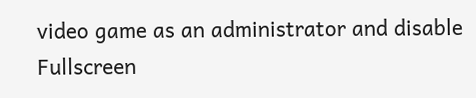video game as an administrator and disable Fullscreen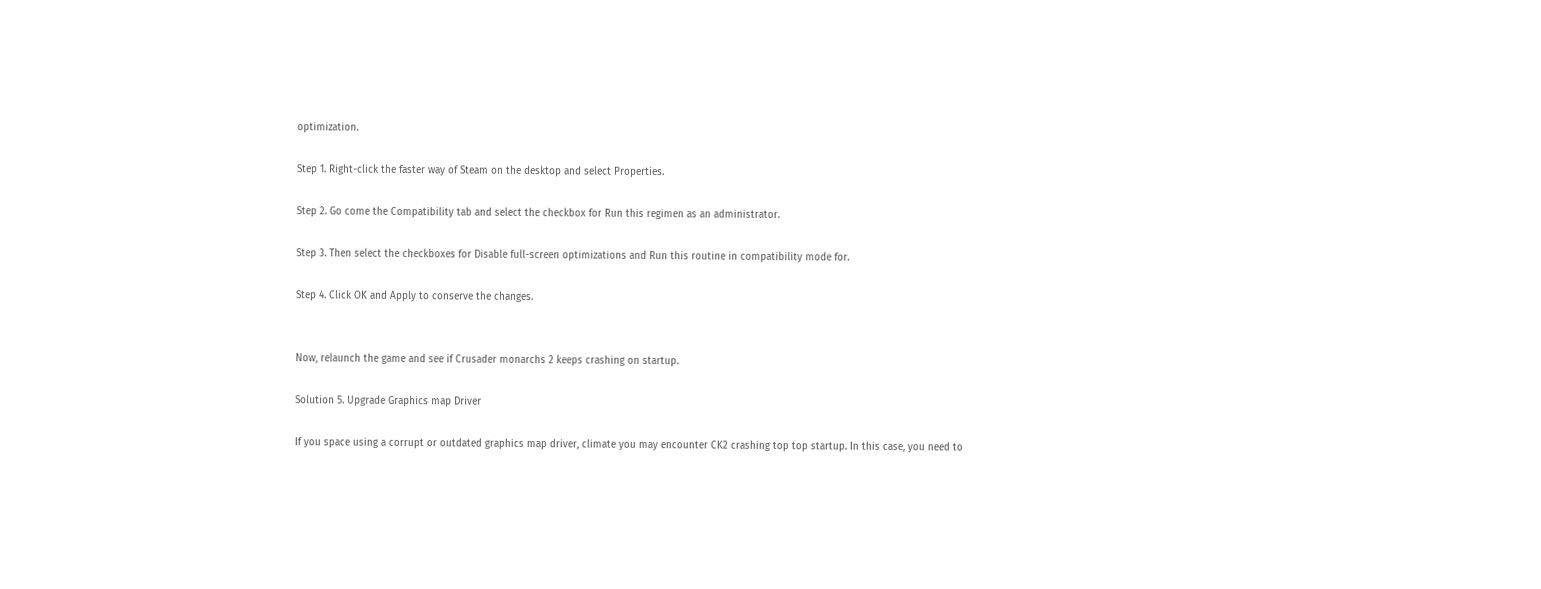optimization.

Step 1. Right-click the faster way of Steam on the desktop and select Properties.

Step 2. Go come the Compatibility tab and select the checkbox for Run this regimen as an administrator.

Step 3. Then select the checkboxes for Disable full-screen optimizations and Run this routine in compatibility mode for.

Step 4. Click OK and Apply to conserve the changes.


Now, relaunch the game and see if Crusader monarchs 2 keeps crashing on startup.

Solution 5. Upgrade Graphics map Driver

If you space using a corrupt or outdated graphics map driver, climate you may encounter CK2 crashing top top startup. In this case, you need to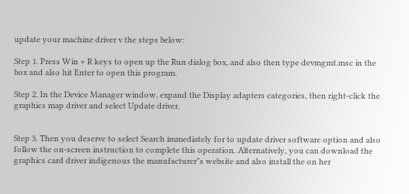update your machine driver v the steps below:

Step 1. Press Win + R keys to open up the Run dialog box, and also then type devmgmt.msc in the box and also hit Enter to open this program.

Step 2. In the Device Manager window, expand the Display adapters categories, then right-click the graphics map driver and select Update driver.


Step 3. Then you deserve to select Search immediately for to update driver software option and also follow the on-screen instruction to complete this operation. Alternatively, you can download the graphics card driver indigenous the manufacturer"s website and also install the on her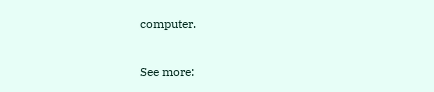computer.

See more: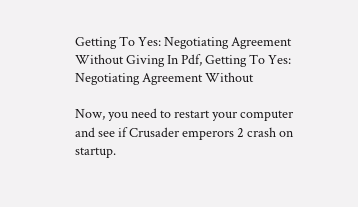Getting To Yes: Negotiating Agreement Without Giving In Pdf, Getting To Yes: Negotiating Agreement Without

Now, you need to restart your computer and see if Crusader emperors 2 crash on startup.